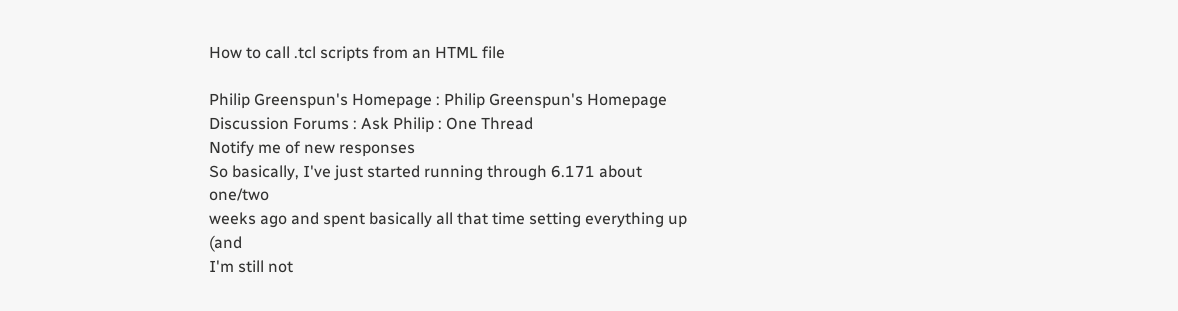How to call .tcl scripts from an HTML file

Philip Greenspun's Homepage : Philip Greenspun's Homepage Discussion Forums : Ask Philip : One Thread
Notify me of new responses
So basically, I've just started running through 6.171 about one/two
weeks ago and spent basically all that time setting everything up (and
I'm still not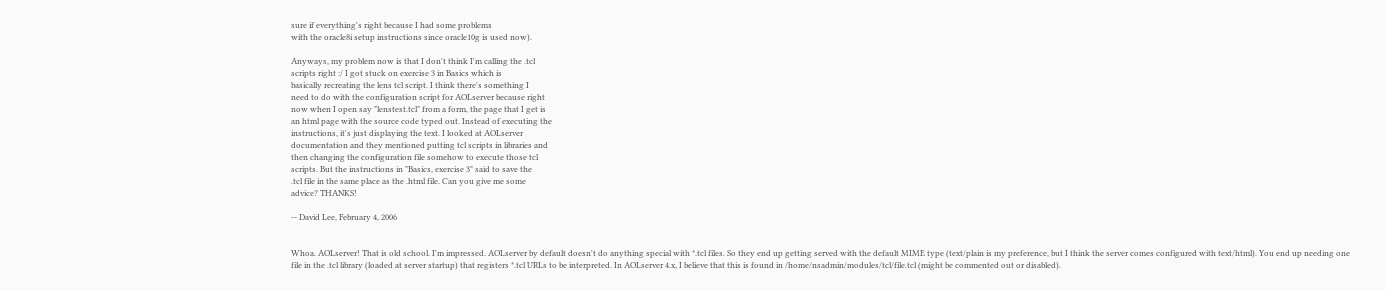sure if everything's right because I had some problems
with the oracle8i setup instructions since oracle10g is used now).

Anyways, my problem now is that I don't think I'm calling the .tcl
scripts right :/ I got stuck on exercise 3 in Basics which is
basically recreating the lens tcl script. I think there's something I
need to do with the configuration script for AOLserver because right
now when I open say "lenstest.tcl" from a form, the page that I get is
an html page with the source code typed out. Instead of executing the
instructions, it's just displaying the text. I looked at AOLserver
documentation and they mentioned putting tcl scripts in libraries and
then changing the configuration file somehow to execute those tcl
scripts. But the instructions in "Basics, exercise 3" said to save the
.tcl file in the same place as the .html file. Can you give me some
advice? THANKS!

-- David Lee, February 4, 2006


Whoa. AOLserver! That is old school. I'm impressed. AOLserver by default doesn't do anything special with *.tcl files. So they end up getting served with the default MIME type (text/plain is my preference, but I think the server comes configured with text/html). You end up needing one file in the .tcl library (loaded at server startup) that registers *.tcl URLs to be interpreted. In AOLserver 4.x, I believe that this is found in /home/nsadmin/modules/tcl/file.tcl (might be commented out or disabled).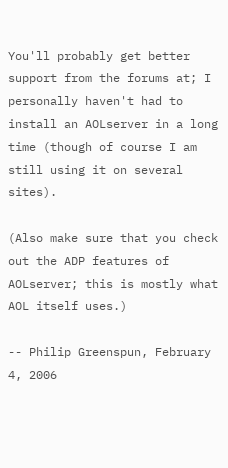You'll probably get better support from the forums at; I personally haven't had to install an AOLserver in a long time (though of course I am still using it on several sites).

(Also make sure that you check out the ADP features of AOLserver; this is mostly what AOL itself uses.)

-- Philip Greenspun, February 4, 2006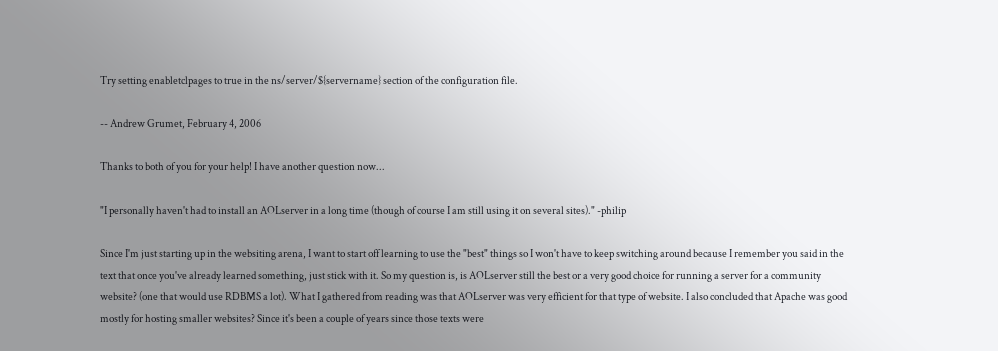Try setting enabletclpages to true in the ns/server/${servername} section of the configuration file.

-- Andrew Grumet, February 4, 2006

Thanks to both of you for your help! I have another question now...

"I personally haven't had to install an AOLserver in a long time (though of course I am still using it on several sites)." -philip

Since I'm just starting up in the websiting arena, I want to start off learning to use the "best" things so I won't have to keep switching around because I remember you said in the text that once you've already learned something, just stick with it. So my question is, is AOLserver still the best or a very good choice for running a server for a community website? (one that would use RDBMS a lot). What I gathered from reading was that AOLserver was very efficient for that type of website. I also concluded that Apache was good mostly for hosting smaller websites? Since it's been a couple of years since those texts were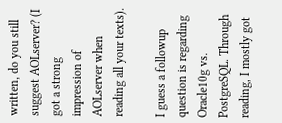written, do you still suggest AOLserver? (I got a strong impression of AOLserver when reading all your texts).

I guess a followup question is regarding Oracle10g vs. PostgreSQL. Through reading, I mostly got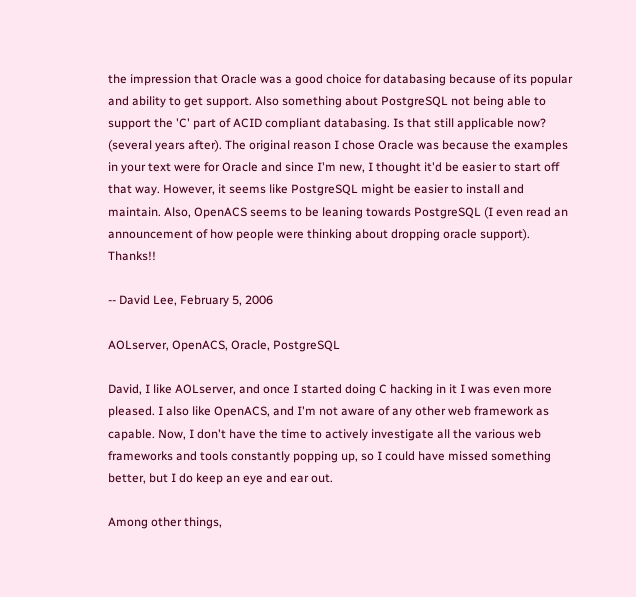the impression that Oracle was a good choice for databasing because of its popular and ability to get support. Also something about PostgreSQL not being able to support the 'C' part of ACID compliant databasing. Is that still applicable now? (several years after). The original reason I chose Oracle was because the examples in your text were for Oracle and since I'm new, I thought it'd be easier to start off that way. However, it seems like PostgreSQL might be easier to install and maintain. Also, OpenACS seems to be leaning towards PostgreSQL (I even read an announcement of how people were thinking about dropping oracle support). Thanks!!

-- David Lee, February 5, 2006

AOLserver, OpenACS, Oracle, PostgreSQL

David, I like AOLserver, and once I started doing C hacking in it I was even more pleased. I also like OpenACS, and I'm not aware of any other web framework as capable. Now, I don't have the time to actively investigate all the various web frameworks and tools constantly popping up, so I could have missed something better, but I do keep an eye and ear out.

Among other things,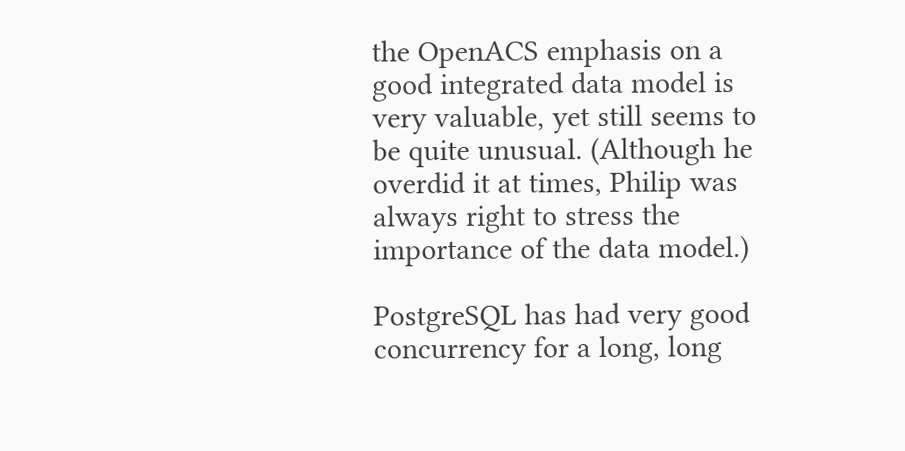the OpenACS emphasis on a good integrated data model is very valuable, yet still seems to be quite unusual. (Although he overdid it at times, Philip was always right to stress the importance of the data model.)

PostgreSQL has had very good concurrency for a long, long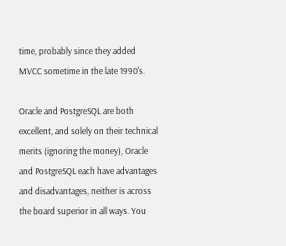time, probably since they added MVCC sometime in the late 1990's.

Oracle and PostgreSQL are both excellent, and solely on their technical merits (ignoring the money), Oracle and PostgreSQL each have advantages and disadvantages, neither is across the board superior in all ways. You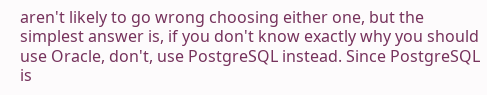aren't likely to go wrong choosing either one, but the simplest answer is, if you don't know exactly why you should use Oracle, don't, use PostgreSQL instead. Since PostgreSQL is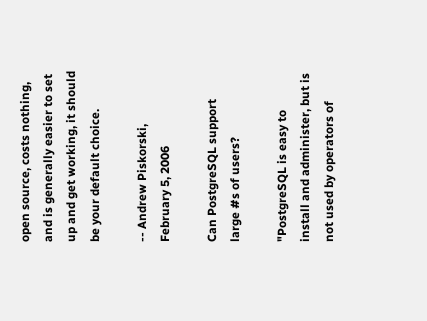open source, costs nothing, and is generally easier to set up and get working, it should be your default choice.

-- Andrew Piskorski, February 5, 2006

Can PostgreSQL support large #s of users?

"PostgreSQL is easy to install and administer, but is not used by operators of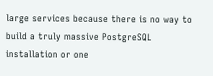large services because there is no way to build a truly massive PostgreSQL installation or one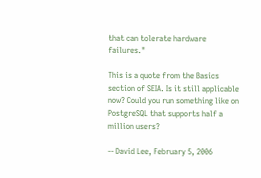that can tolerate hardware failures."

This is a quote from the Basics section of SEIA. Is it still applicable now? Could you run something like on PostgreSQL that supports half a million users?

-- David Lee, February 5, 2006